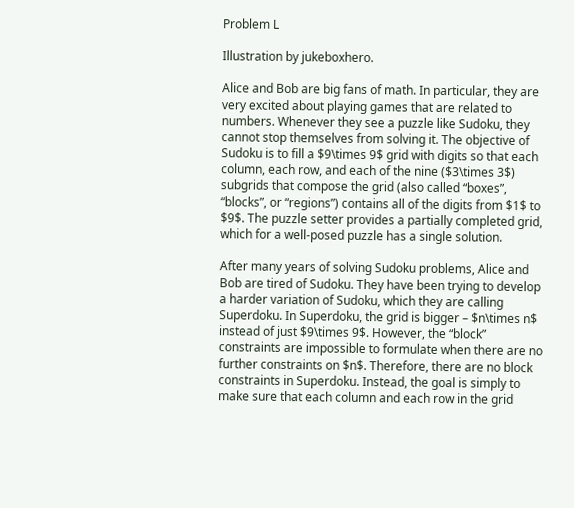Problem L

Illustration by jukeboxhero.

Alice and Bob are big fans of math. In particular, they are very excited about playing games that are related to numbers. Whenever they see a puzzle like Sudoku, they cannot stop themselves from solving it. The objective of Sudoku is to fill a $9\times 9$ grid with digits so that each column, each row, and each of the nine ($3\times 3$) subgrids that compose the grid (also called “boxes”, “blocks”, or “regions”) contains all of the digits from $1$ to $9$. The puzzle setter provides a partially completed grid, which for a well-posed puzzle has a single solution.

After many years of solving Sudoku problems, Alice and Bob are tired of Sudoku. They have been trying to develop a harder variation of Sudoku, which they are calling Superdoku. In Superdoku, the grid is bigger – $n\times n$ instead of just $9\times 9$. However, the “block” constraints are impossible to formulate when there are no further constraints on $n$. Therefore, there are no block constraints in Superdoku. Instead, the goal is simply to make sure that each column and each row in the grid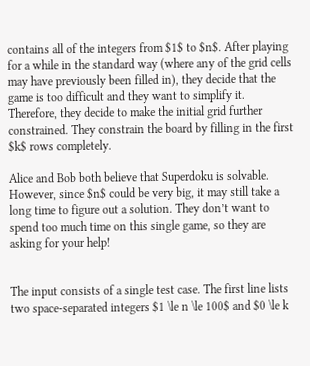contains all of the integers from $1$ to $n$. After playing for a while in the standard way (where any of the grid cells may have previously been filled in), they decide that the game is too difficult and they want to simplify it. Therefore, they decide to make the initial grid further constrained. They constrain the board by filling in the first $k$ rows completely.

Alice and Bob both believe that Superdoku is solvable. However, since $n$ could be very big, it may still take a long time to figure out a solution. They don’t want to spend too much time on this single game, so they are asking for your help!


The input consists of a single test case. The first line lists two space-separated integers $1 \le n \le 100$ and $0 \le k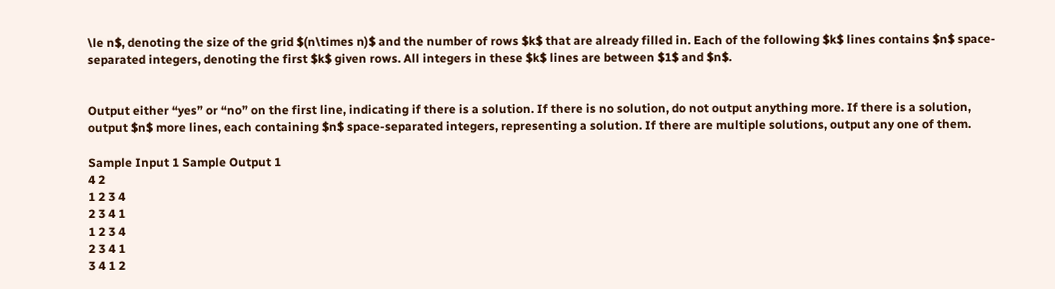\le n$, denoting the size of the grid $(n\times n)$ and the number of rows $k$ that are already filled in. Each of the following $k$ lines contains $n$ space-separated integers, denoting the first $k$ given rows. All integers in these $k$ lines are between $1$ and $n$.


Output either “yes” or “no” on the first line, indicating if there is a solution. If there is no solution, do not output anything more. If there is a solution, output $n$ more lines, each containing $n$ space-separated integers, representing a solution. If there are multiple solutions, output any one of them.

Sample Input 1 Sample Output 1
4 2
1 2 3 4
2 3 4 1
1 2 3 4
2 3 4 1
3 4 1 2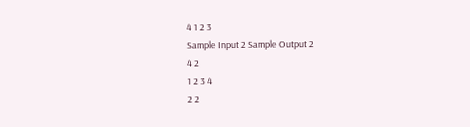4 1 2 3
Sample Input 2 Sample Output 2
4 2
1 2 3 4
2 2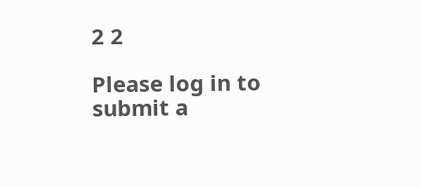2 2

Please log in to submit a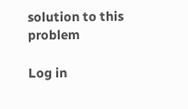solution to this problem

Log in